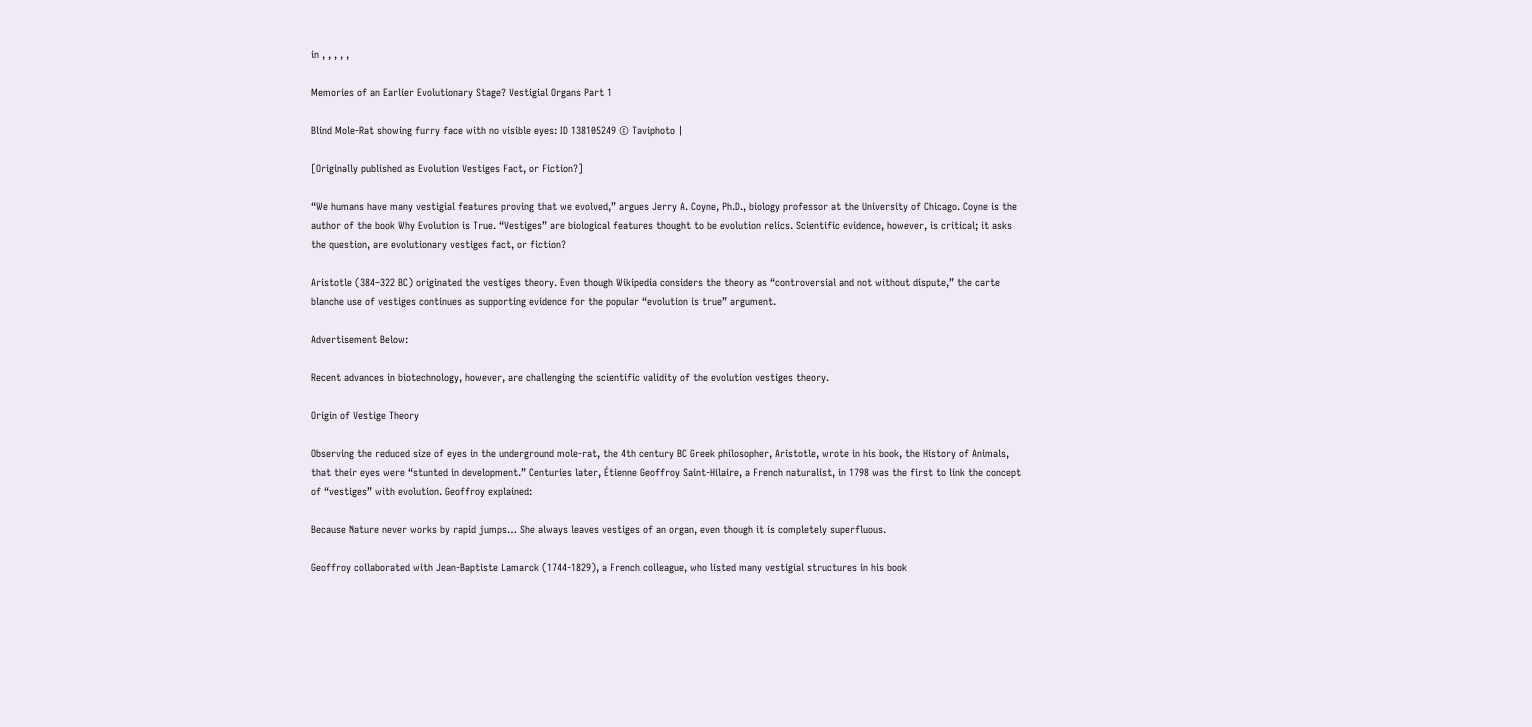in , , , , ,

Memories of an Earlier Evolutionary Stage? Vestigial Organs Part 1

Blind Mole-Rat showing furry face with no visible eyes: ID 138105249 © Taviphoto |

[Originally published as Evolution Vestiges Fact, or Fiction?]

“We humans have many vestigial features proving that we evolved,” argues Jerry A. Coyne, Ph.D., biology professor at the University of Chicago. Coyne is the author of the book Why Evolution is True. “Vestiges” are biological features thought to be evolution relics. Scientific evidence, however, is critical; it asks the question, are evolutionary vestiges fact, or fiction?

Aristotle (384–322 BC) originated the vestiges theory. Even though Wikipedia considers the theory as “controversial and not without dispute,” the carte blanche use of vestiges continues as supporting evidence for the popular “evolution is true” argument.

Advertisement Below:

Recent advances in biotechnology, however, are challenging the scientific validity of the evolution vestiges theory.

Origin of Vestige Theory

Observing the reduced size of eyes in the underground mole-rat, the 4th century BC Greek philosopher, Aristotle, wrote in his book, the History of Animals, that their eyes were “stunted in development.” Centuries later, Étienne Geoffroy Saint-Hilaire, a French naturalist, in 1798 was the first to link the concept of “vestiges” with evolution. Geoffroy explained:

Because Nature never works by rapid jumps… She always leaves vestiges of an organ, even though it is completely superfluous.

Geoffroy collaborated with Jean-Baptiste Lamarck (1744-1829), a French colleague, who listed many vestigial structures in his book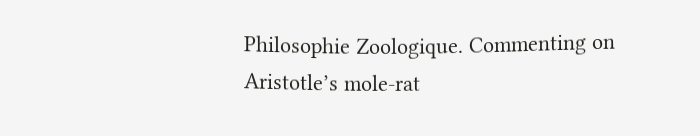Philosophie Zoologique. Commenting on Aristotle’s mole-rat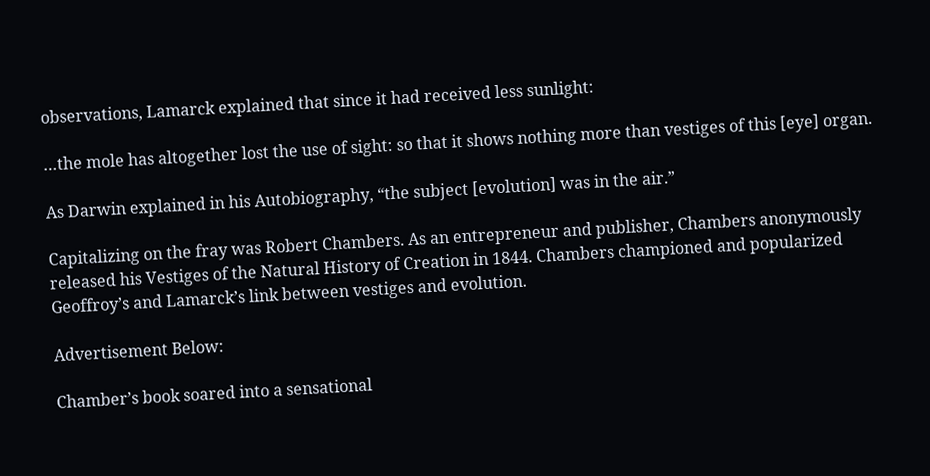observations, Lamarck explained that since it had received less sunlight:

…the mole has altogether lost the use of sight: so that it shows nothing more than vestiges of this [eye] organ.

As Darwin explained in his Autobiography, “the subject [evolution] was in the air.”

Capitalizing on the fray was Robert Chambers. As an entrepreneur and publisher, Chambers anonymously released his Vestiges of the Natural History of Creation in 1844. Chambers championed and popularized Geoffroy’s and Lamarck’s link between vestiges and evolution.

Advertisement Below:

Chamber’s book soared into a sensational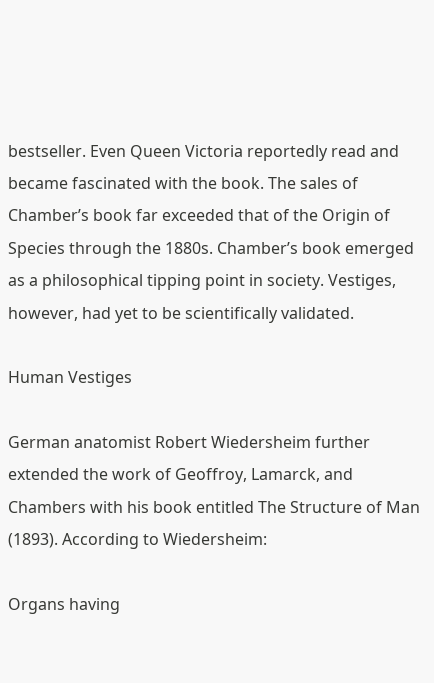bestseller. Even Queen Victoria reportedly read and became fascinated with the book. The sales of Chamber’s book far exceeded that of the Origin of Species through the 1880s. Chamber’s book emerged as a philosophical tipping point in society. Vestiges, however, had yet to be scientifically validated.

Human Vestiges

German anatomist Robert Wiedersheim further extended the work of Geoffroy, Lamarck, and Chambers with his book entitled The Structure of Man (1893). According to Wiedersheim:

Organs having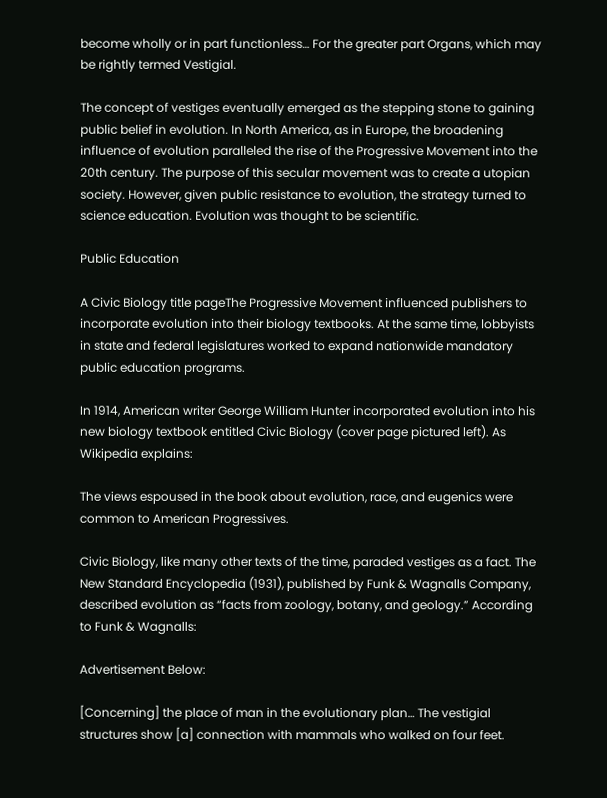become wholly or in part functionless… For the greater part Organs, which may be rightly termed Vestigial.

The concept of vestiges eventually emerged as the stepping stone to gaining public belief in evolution. In North America, as in Europe, the broadening influence of evolution paralleled the rise of the Progressive Movement into the 20th century. The purpose of this secular movement was to create a utopian society. However, given public resistance to evolution, the strategy turned to science education. Evolution was thought to be scientific.

Public Education

A Civic Biology title pageThe Progressive Movement influenced publishers to incorporate evolution into their biology textbooks. At the same time, lobbyists in state and federal legislatures worked to expand nationwide mandatory public education programs.

In 1914, American writer George William Hunter incorporated evolution into his new biology textbook entitled Civic Biology (cover page pictured left). As Wikipedia explains:

The views espoused in the book about evolution, race, and eugenics were common to American Progressives.

Civic Biology, like many other texts of the time, paraded vestiges as a fact. The New Standard Encyclopedia (1931), published by Funk & Wagnalls Company, described evolution as “facts from zoology, botany, and geology.” According to Funk & Wagnalls:

Advertisement Below:

[Concerning] the place of man in the evolutionary plan… The vestigial structures show [a] connection with mammals who walked on four feet.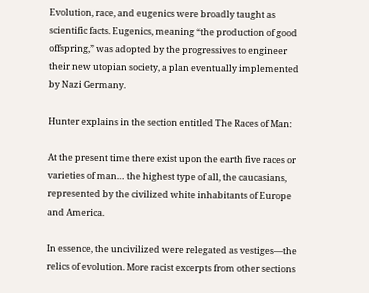Evolution, race, and eugenics were broadly taught as scientific facts. Eugenics, meaning “the production of good offspring,” was adopted by the progressives to engineer their new utopian society, a plan eventually implemented by Nazi Germany.

Hunter explains in the section entitled The Races of Man:

At the present time there exist upon the earth five races or varieties of man… the highest type of all, the caucasians, represented by the civilized white inhabitants of Europe and America.

In essence, the uncivilized were relegated as vestiges—the relics of evolution. More racist excerpts from other sections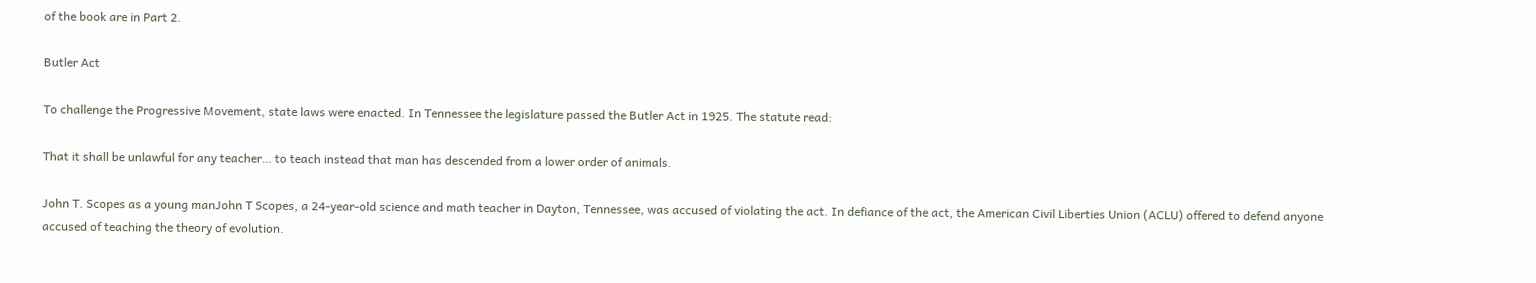of the book are in Part 2.

Butler Act

To challenge the Progressive Movement, state laws were enacted. In Tennessee the legislature passed the Butler Act in 1925. The statute read:

That it shall be unlawful for any teacher… to teach instead that man has descended from a lower order of animals.

John T. Scopes as a young manJohn T Scopes, a 24-year-old science and math teacher in Dayton, Tennessee, was accused of violating the act. In defiance of the act, the American Civil Liberties Union (ACLU) offered to defend anyone accused of teaching the theory of evolution.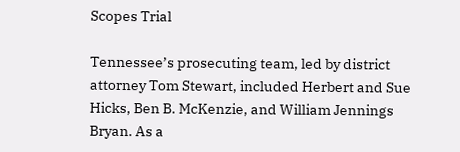Scopes Trial

Tennessee’s prosecuting team, led by district attorney Tom Stewart, included Herbert and Sue Hicks, Ben B. McKenzie, and William Jennings Bryan. As a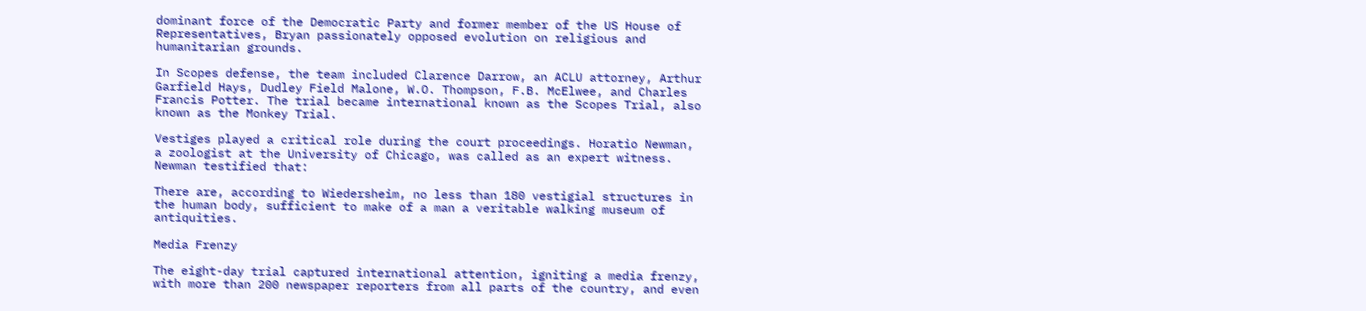dominant force of the Democratic Party and former member of the US House of Representatives, Bryan passionately opposed evolution on religious and humanitarian grounds.

In Scopes defense, the team included Clarence Darrow, an ACLU attorney, Arthur Garfield Hays, Dudley Field Malone, W.O. Thompson, F.B. McElwee, and Charles Francis Potter. The trial became international known as the Scopes Trial, also known as the Monkey Trial.

Vestiges played a critical role during the court proceedings. Horatio Newman, a zoologist at the University of Chicago, was called as an expert witness. Newman testified that:

There are, according to Wiedersheim, no less than 180 vestigial structures in the human body, sufficient to make of a man a veritable walking museum of antiquities.

Media Frenzy

The eight-day trial captured international attention, igniting a media frenzy, with more than 200 newspaper reporters from all parts of the country, and even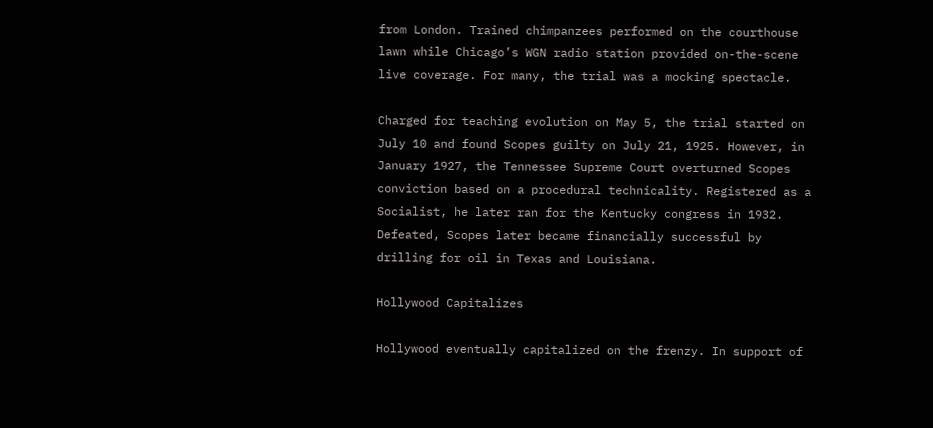from London. Trained chimpanzees performed on the courthouse lawn while Chicago’s WGN radio station provided on-the-scene live coverage. For many, the trial was a mocking spectacle.

Charged for teaching evolution on May 5, the trial started on July 10 and found Scopes guilty on July 21, 1925. However, in January 1927, the Tennessee Supreme Court overturned Scopes conviction based on a procedural technicality. Registered as a Socialist, he later ran for the Kentucky congress in 1932. Defeated, Scopes later became financially successful by drilling for oil in Texas and Louisiana.

Hollywood Capitalizes

Hollywood eventually capitalized on the frenzy. In support of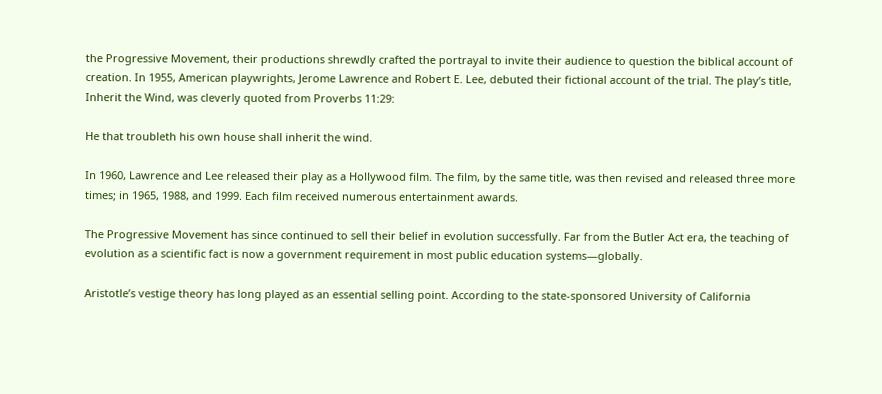the Progressive Movement, their productions shrewdly crafted the portrayal to invite their audience to question the biblical account of creation. In 1955, American playwrights, Jerome Lawrence and Robert E. Lee, debuted their fictional account of the trial. The play’s title, Inherit the Wind, was cleverly quoted from Proverbs 11:29:

He that troubleth his own house shall inherit the wind.

In 1960, Lawrence and Lee released their play as a Hollywood film. The film, by the same title, was then revised and released three more times; in 1965, 1988, and 1999. Each film received numerous entertainment awards.

The Progressive Movement has since continued to sell their belief in evolution successfully. Far from the Butler Act era, the teaching of evolution as a scientific fact is now a government requirement in most public education systems—globally.

Aristotle’s vestige theory has long played as an essential selling point. According to the state-sponsored University of California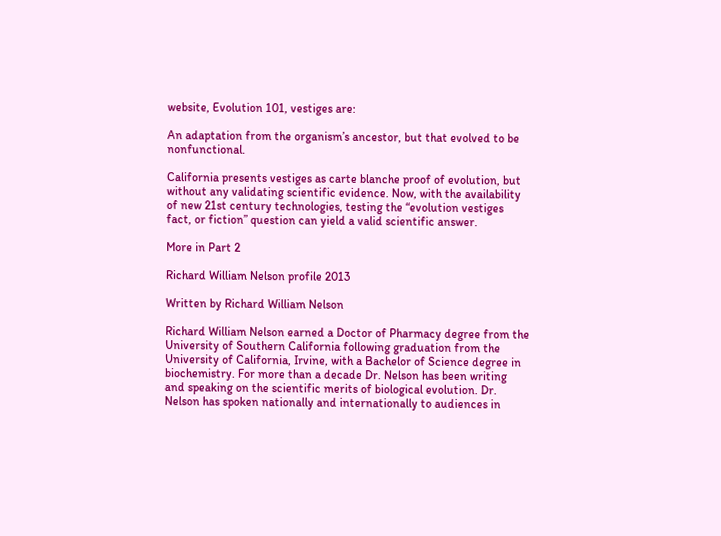website, Evolution 101, vestiges are:

An adaptation from the organism’s ancestor, but that evolved to be nonfunctional.

California presents vestiges as carte blanche proof of evolution, but without any validating scientific evidence. Now, with the availability of new 21st century technologies, testing the “evolution vestiges fact, or fiction” question can yield a valid scientific answer.

More in Part 2

Richard William Nelson profile 2013

Written by Richard William Nelson

Richard William Nelson earned a Doctor of Pharmacy degree from the University of Southern California following graduation from the University of California, Irvine, with a Bachelor of Science degree in biochemistry. For more than a decade Dr. Nelson has been writing and speaking on the scientific merits of biological evolution. Dr. Nelson has spoken nationally and internationally to audiences in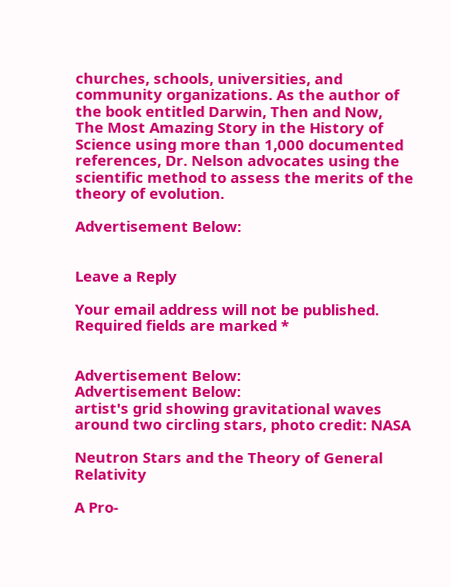churches, schools, universities, and community organizations. As the author of the book entitled Darwin, Then and Now, The Most Amazing Story in the History of Science using more than 1,000 documented references, Dr. Nelson advocates using the scientific method to assess the merits of the theory of evolution.

Advertisement Below:


Leave a Reply

Your email address will not be published. Required fields are marked *


Advertisement Below:
Advertisement Below:
artist's grid showing gravitational waves around two circling stars, photo credit: NASA

Neutron Stars and the Theory of General Relativity

A Pro-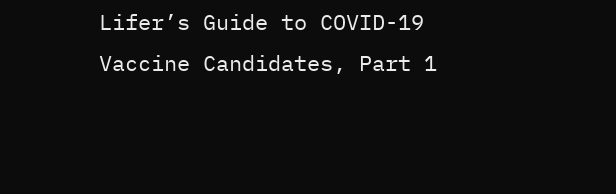Lifer’s Guide to COVID-19 Vaccine Candidates, Part 1